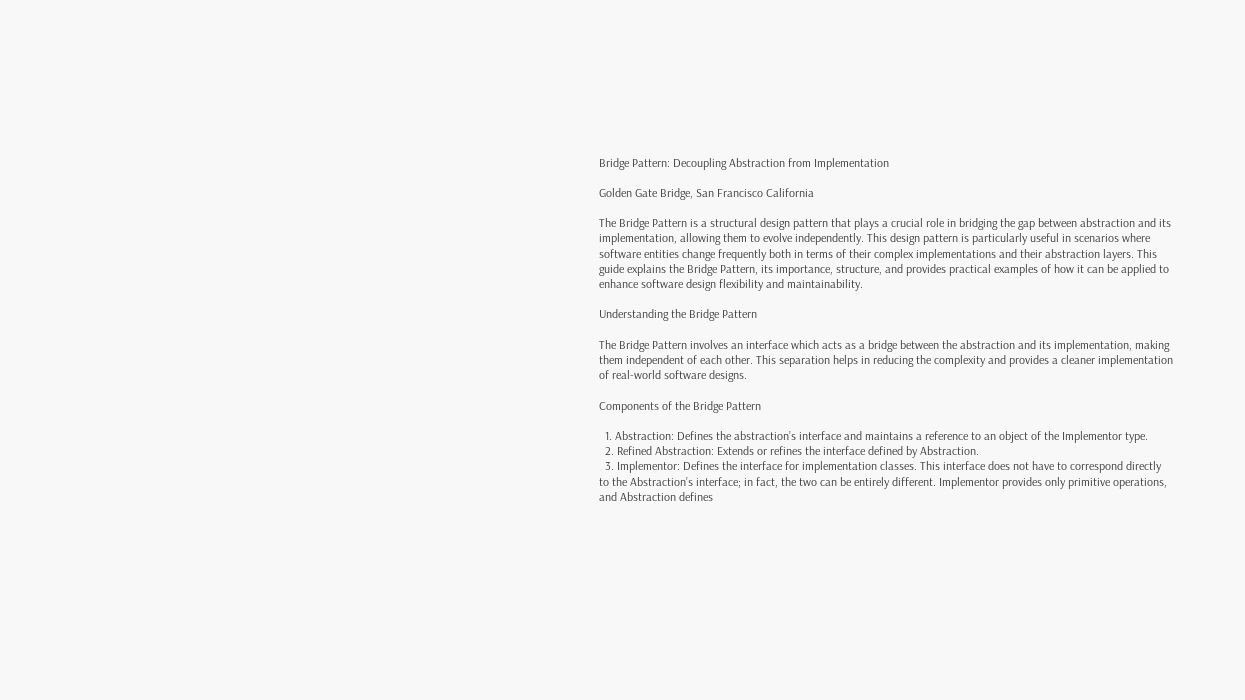Bridge Pattern: Decoupling Abstraction from Implementation

Golden Gate Bridge, San Francisco California

The Bridge Pattern is a structural design pattern that plays a crucial role in bridging the gap between abstraction and its implementation, allowing them to evolve independently. This design pattern is particularly useful in scenarios where software entities change frequently both in terms of their complex implementations and their abstraction layers. This guide explains the Bridge Pattern, its importance, structure, and provides practical examples of how it can be applied to enhance software design flexibility and maintainability.

Understanding the Bridge Pattern

The Bridge Pattern involves an interface which acts as a bridge between the abstraction and its implementation, making them independent of each other. This separation helps in reducing the complexity and provides a cleaner implementation of real-world software designs.

Components of the Bridge Pattern

  1. Abstraction: Defines the abstraction’s interface and maintains a reference to an object of the Implementor type.
  2. Refined Abstraction: Extends or refines the interface defined by Abstraction.
  3. Implementor: Defines the interface for implementation classes. This interface does not have to correspond directly to the Abstraction’s interface; in fact, the two can be entirely different. Implementor provides only primitive operations, and Abstraction defines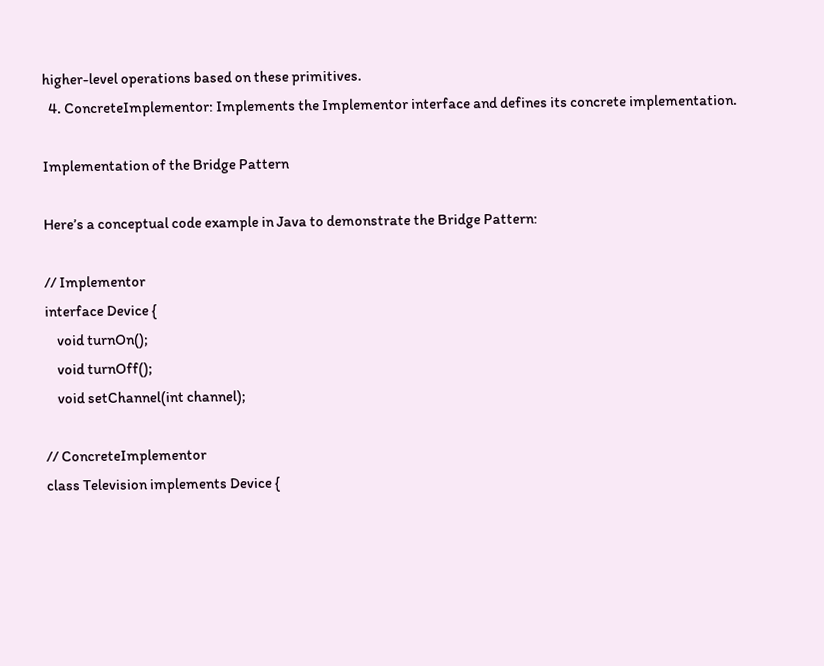higher-level operations based on these primitives.
  4. ConcreteImplementor: Implements the Implementor interface and defines its concrete implementation.

Implementation of the Bridge Pattern

Here’s a conceptual code example in Java to demonstrate the Bridge Pattern:

// Implementor
interface Device {
    void turnOn();
    void turnOff();
    void setChannel(int channel);

// ConcreteImplementor
class Television implements Device {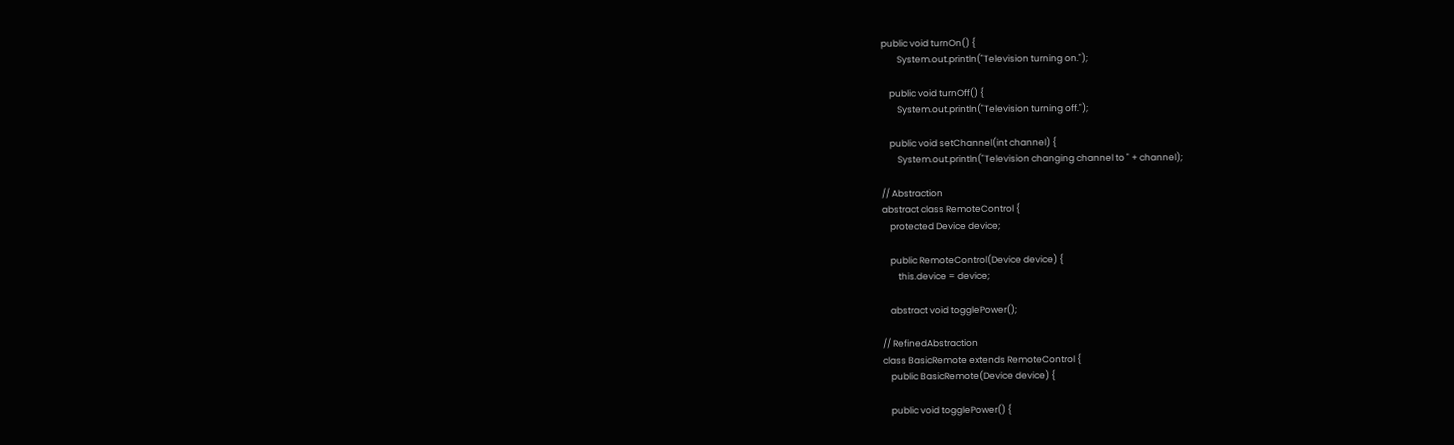public void turnOn() {
        System.out.println("Television turning on.");

    public void turnOff() {
        System.out.println("Television turning off.");

    public void setChannel(int channel) {
        System.out.println("Television changing channel to " + channel);

// Abstraction
abstract class RemoteControl {
    protected Device device;

    public RemoteControl(Device device) {
        this.device = device;

    abstract void togglePower();

// RefinedAbstraction
class BasicRemote extends RemoteControl {
    public BasicRemote(Device device) {

    public void togglePower() {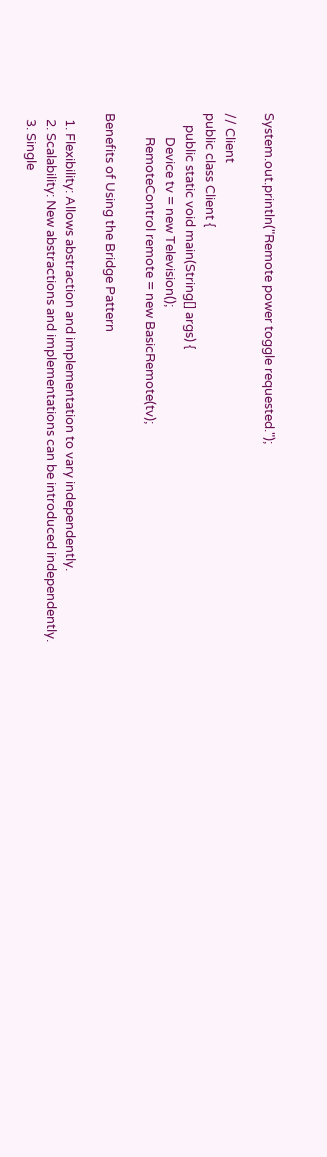System.out.println("Remote power toggle requested.");

// Client
public class Client {
    public static void main(String[] args) {
        Device tv = new Television();
        RemoteControl remote = new BasicRemote(tv);

Benefits of Using the Bridge Pattern

  1. Flexibility: Allows abstraction and implementation to vary independently.
  2. Scalability: New abstractions and implementations can be introduced independently.
  3. Single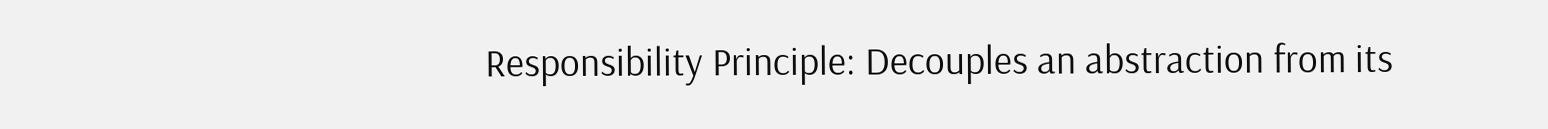Responsibility Principle: Decouples an abstraction from its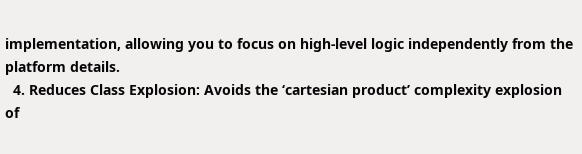implementation, allowing you to focus on high-level logic independently from the platform details.
  4. Reduces Class Explosion: Avoids the ‘cartesian product’ complexity explosion of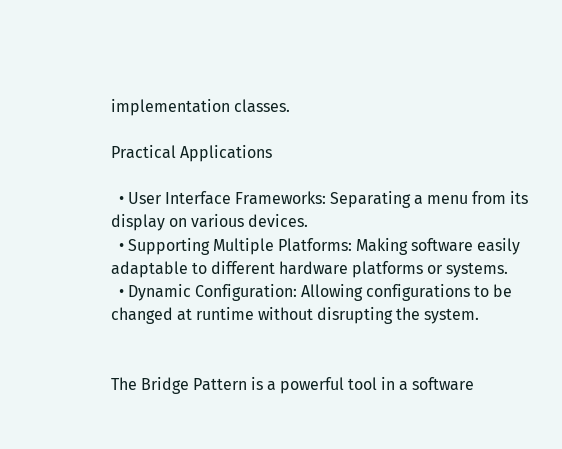implementation classes.

Practical Applications

  • User Interface Frameworks: Separating a menu from its display on various devices.
  • Supporting Multiple Platforms: Making software easily adaptable to different hardware platforms or systems.
  • Dynamic Configuration: Allowing configurations to be changed at runtime without disrupting the system.


The Bridge Pattern is a powerful tool in a software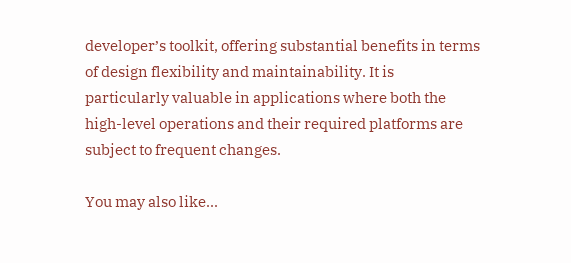developer’s toolkit, offering substantial benefits in terms of design flexibility and maintainability. It is particularly valuable in applications where both the high-level operations and their required platforms are subject to frequent changes.

You may also like...